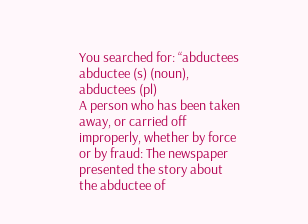You searched for: “abductees
abductee (s) (noun), abductees (pl)
A person who has been taken away, or carried off improperly, whether by force or by fraud: The newspaper presented the story about the abductee of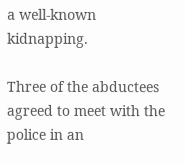a well-known kidnapping.

Three of the abductees agreed to meet with the police in an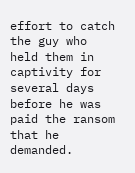effort to catch the guy who held them in captivity for several days before he was paid the ransom that he demanded.